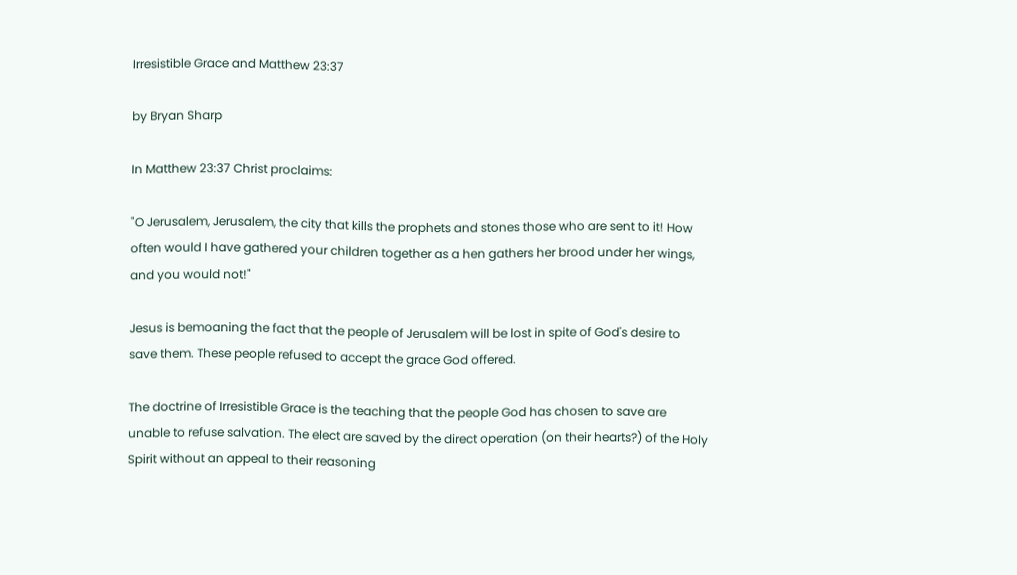Irresistible Grace and Matthew 23:37

by Bryan Sharp

In Matthew 23:37 Christ proclaims:

"O Jerusalem, Jerusalem, the city that kills the prophets and stones those who are sent to it! How often would I have gathered your children together as a hen gathers her brood under her wings, and you would not!"

Jesus is bemoaning the fact that the people of Jerusalem will be lost in spite of God's desire to save them. These people refused to accept the grace God offered.

The doctrine of Irresistible Grace is the teaching that the people God has chosen to save are unable to refuse salvation. The elect are saved by the direct operation (on their hearts?) of the Holy Spirit without an appeal to their reasoning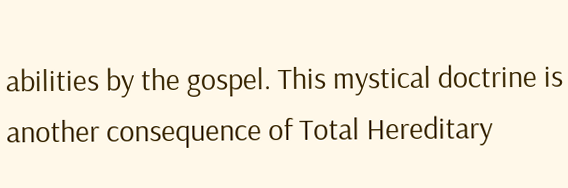abilities by the gospel. This mystical doctrine is another consequence of Total Hereditary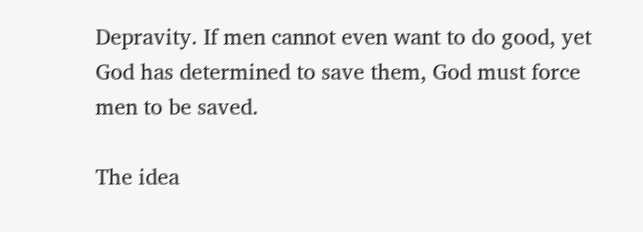Depravity. If men cannot even want to do good, yet God has determined to save them, God must force men to be saved.

The idea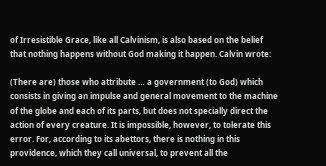of Irresistible Grace, like all Calvinism, is also based on the belief that nothing happens without God making it happen. Calvin wrote:

(There are) those who attribute … a government (to God) which consists in giving an impulse and general movement to the machine of the globe and each of its parts, but does not specially direct the action of every creature. It is impossible, however, to tolerate this error. For, according to its abettors, there is nothing in this providence, which they call universal, to prevent all the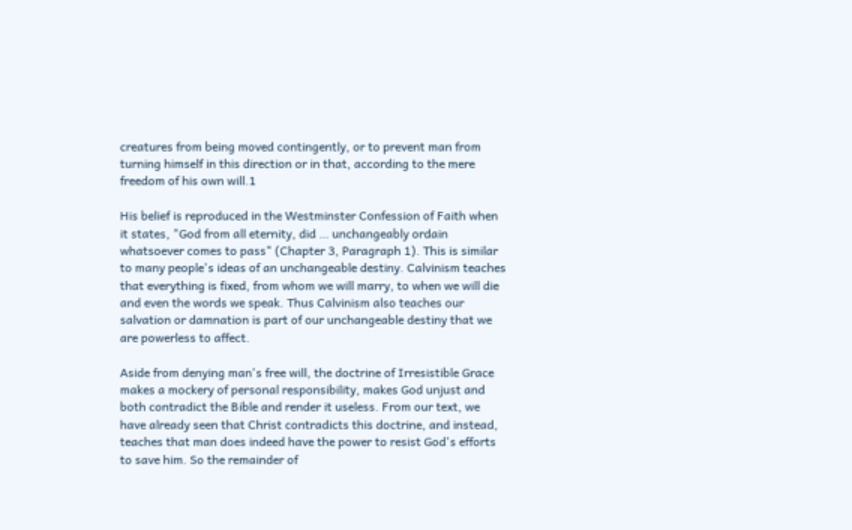creatures from being moved contingently, or to prevent man from turning himself in this direction or in that, according to the mere freedom of his own will.1

His belief is reproduced in the Westminster Confession of Faith when it states, "God from all eternity, did … unchangeably ordain whatsoever comes to pass" (Chapter 3, Paragraph 1). This is similar to many people's ideas of an unchangeable destiny. Calvinism teaches that everything is fixed, from whom we will marry, to when we will die and even the words we speak. Thus Calvinism also teaches our salvation or damnation is part of our unchangeable destiny that we are powerless to affect.

Aside from denying man's free will, the doctrine of Irresistible Grace makes a mockery of personal responsibility, makes God unjust and both contradict the Bible and render it useless. From our text, we have already seen that Christ contradicts this doctrine, and instead, teaches that man does indeed have the power to resist God's efforts to save him. So the remainder of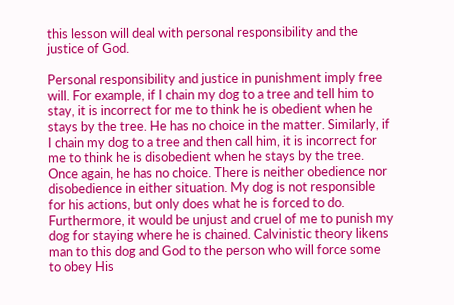this lesson will deal with personal responsibility and the justice of God.

Personal responsibility and justice in punishment imply free will. For example, if I chain my dog to a tree and tell him to stay, it is incorrect for me to think he is obedient when he stays by the tree. He has no choice in the matter. Similarly, if I chain my dog to a tree and then call him, it is incorrect for me to think he is disobedient when he stays by the tree. Once again, he has no choice. There is neither obedience nor disobedience in either situation. My dog is not responsible for his actions, but only does what he is forced to do. Furthermore, it would be unjust and cruel of me to punish my dog for staying where he is chained. Calvinistic theory likens man to this dog and God to the person who will force some to obey His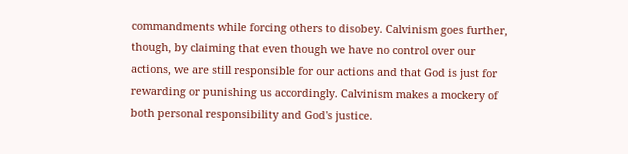commandments while forcing others to disobey. Calvinism goes further, though, by claiming that even though we have no control over our actions, we are still responsible for our actions and that God is just for rewarding or punishing us accordingly. Calvinism makes a mockery of both personal responsibility and God's justice.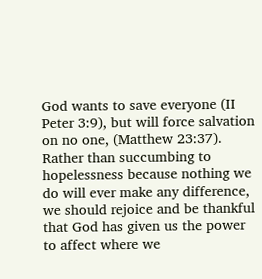God wants to save everyone (II Peter 3:9), but will force salvation on no one, (Matthew 23:37). Rather than succumbing to hopelessness because nothing we do will ever make any difference, we should rejoice and be thankful that God has given us the power to affect where we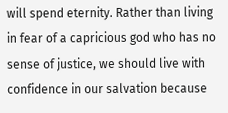will spend eternity. Rather than living in fear of a capricious god who has no sense of justice, we should live with confidence in our salvation because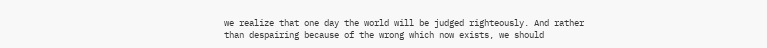we realize that one day the world will be judged righteously. And rather than despairing because of the wrong which now exists, we should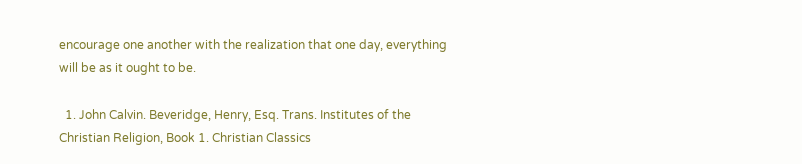encourage one another with the realization that one day, everything will be as it ought to be.

  1. John Calvin. Beveridge, Henry, Esq. Trans. Institutes of the Christian Religion, Book 1. Christian Classics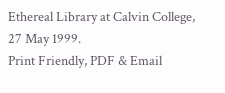Ethereal Library at Calvin College, 27 May 1999.
Print Friendly, PDF & Email